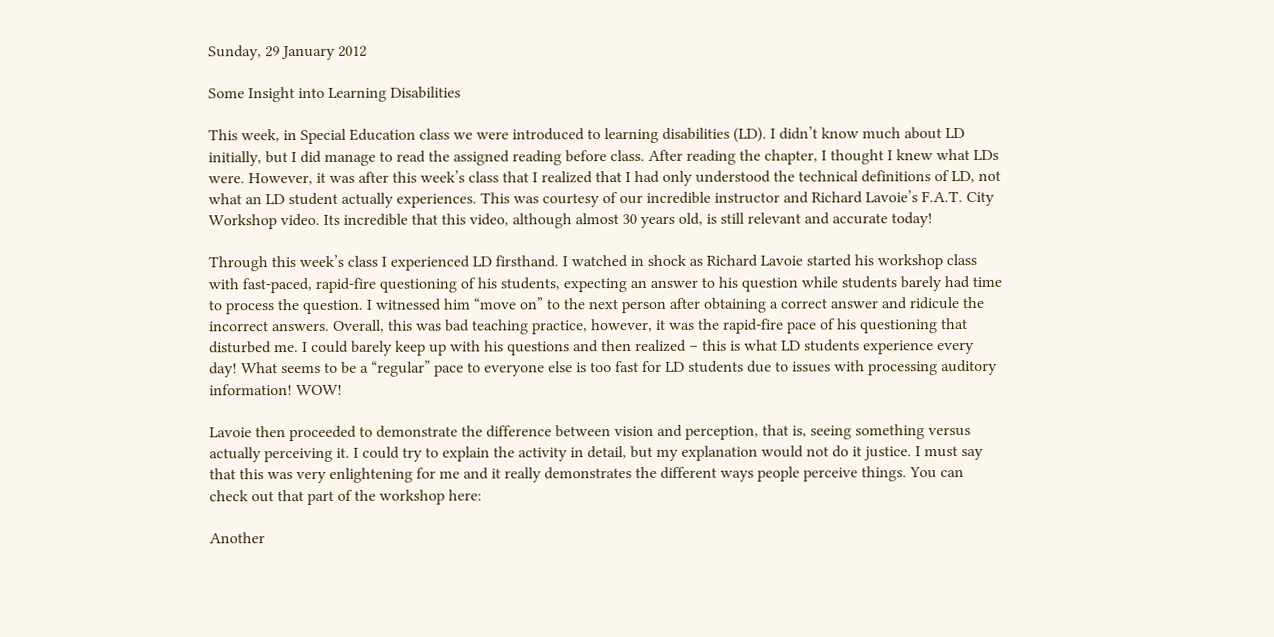Sunday, 29 January 2012

Some Insight into Learning Disabilities

This week, in Special Education class we were introduced to learning disabilities (LD). I didn’t know much about LD initially, but I did manage to read the assigned reading before class. After reading the chapter, I thought I knew what LDs were. However, it was after this week’s class that I realized that I had only understood the technical definitions of LD, not what an LD student actually experiences. This was courtesy of our incredible instructor and Richard Lavoie’s F.A.T. City Workshop video. Its incredible that this video, although almost 30 years old, is still relevant and accurate today!

Through this week’s class I experienced LD firsthand. I watched in shock as Richard Lavoie started his workshop class with fast-paced, rapid-fire questioning of his students, expecting an answer to his question while students barely had time to process the question. I witnessed him “move on” to the next person after obtaining a correct answer and ridicule the incorrect answers. Overall, this was bad teaching practice, however, it was the rapid-fire pace of his questioning that disturbed me. I could barely keep up with his questions and then realized – this is what LD students experience every day! What seems to be a “regular” pace to everyone else is too fast for LD students due to issues with processing auditory information! WOW!

Lavoie then proceeded to demonstrate the difference between vision and perception, that is, seeing something versus actually perceiving it. I could try to explain the activity in detail, but my explanation would not do it justice. I must say that this was very enlightening for me and it really demonstrates the different ways people perceive things. You can check out that part of the workshop here:

Another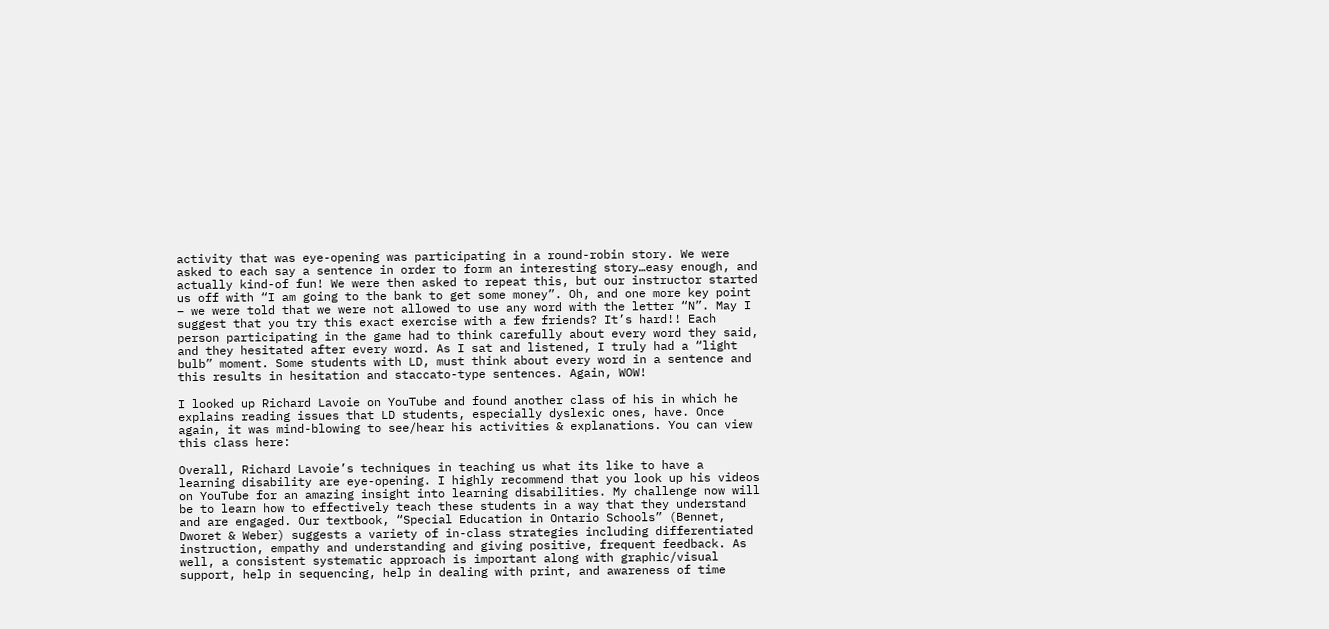activity that was eye-opening was participating in a round-robin story. We were asked to each say a sentence in order to form an interesting story…easy enough, and actually kind-of fun! We were then asked to repeat this, but our instructor started us off with “I am going to the bank to get some money”. Oh, and one more key point – we were told that we were not allowed to use any word with the letter “N”. May I suggest that you try this exact exercise with a few friends? It’s hard!! Each person participating in the game had to think carefully about every word they said, and they hesitated after every word. As I sat and listened, I truly had a “light bulb” moment. Some students with LD, must think about every word in a sentence and this results in hesitation and staccato-type sentences. Again, WOW!

I looked up Richard Lavoie on YouTube and found another class of his in which he explains reading issues that LD students, especially dyslexic ones, have. Once again, it was mind-blowing to see/hear his activities & explanations. You can view this class here:

Overall, Richard Lavoie’s techniques in teaching us what its like to have a learning disability are eye-opening. I highly recommend that you look up his videos on YouTube for an amazing insight into learning disabilities. My challenge now will be to learn how to effectively teach these students in a way that they understand and are engaged. Our textbook, “Special Education in Ontario Schools” (Bennet, Dworet & Weber) suggests a variety of in-class strategies including differentiated instruction, empathy and understanding and giving positive, frequent feedback. As well, a consistent systematic approach is important along with graphic/visual support, help in sequencing, help in dealing with print, and awareness of time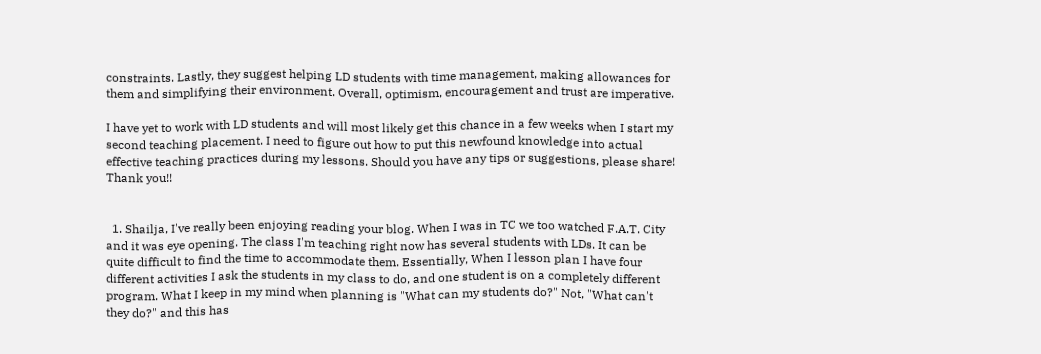constraints. Lastly, they suggest helping LD students with time management, making allowances for them and simplifying their environment. Overall, optimism, encouragement and trust are imperative.

I have yet to work with LD students and will most likely get this chance in a few weeks when I start my second teaching placement. I need to figure out how to put this newfound knowledge into actual effective teaching practices during my lessons. Should you have any tips or suggestions, please share! Thank you!!


  1. Shailja, I've really been enjoying reading your blog. When I was in TC we too watched F.A.T. City and it was eye opening. The class I'm teaching right now has several students with LDs. It can be quite difficult to find the time to accommodate them. Essentially, When I lesson plan I have four different activities I ask the students in my class to do, and one student is on a completely different program. What I keep in my mind when planning is "What can my students do?" Not, "What can't they do?" and this has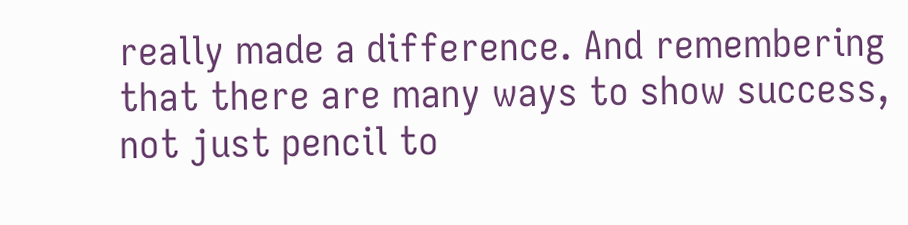really made a difference. And remembering that there are many ways to show success, not just pencil to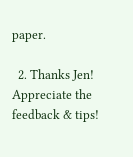paper.

  2. Thanks Jen! Appreciate the feedback & tips!